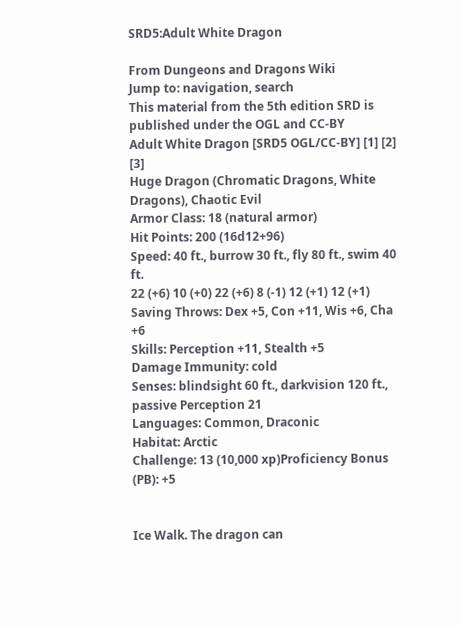SRD5:Adult White Dragon

From Dungeons and Dragons Wiki
Jump to: navigation, search
This material from the 5th edition SRD is published under the OGL and CC-BY
Adult White Dragon [SRD5 OGL/CC-BY] [1] [2] [3]
Huge Dragon (Chromatic Dragons, White Dragons), Chaotic Evil
Armor Class: 18 (natural armor)
Hit Points: 200 (16d12+96)
Speed: 40 ft., burrow 30 ft., fly 80 ft., swim 40 ft.
22 (+6) 10 (+0) 22 (+6) 8 (-1) 12 (+1) 12 (+1)
Saving Throws: Dex +5, Con +11, Wis +6, Cha +6
Skills: Perception +11, Stealth +5
Damage Immunity: cold
Senses: blindsight 60 ft., darkvision 120 ft., passive Perception 21
Languages: Common, Draconic
Habitat: Arctic
Challenge: 13 (10,000 xp)Proficiency Bonus (PB): +5


Ice Walk. The dragon can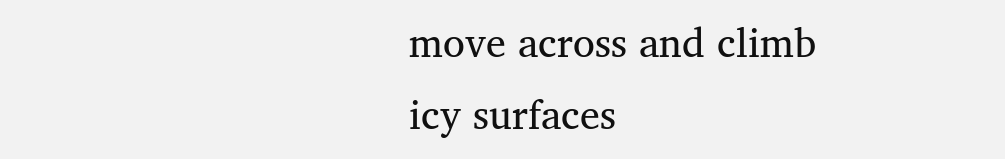move across and climb icy surfaces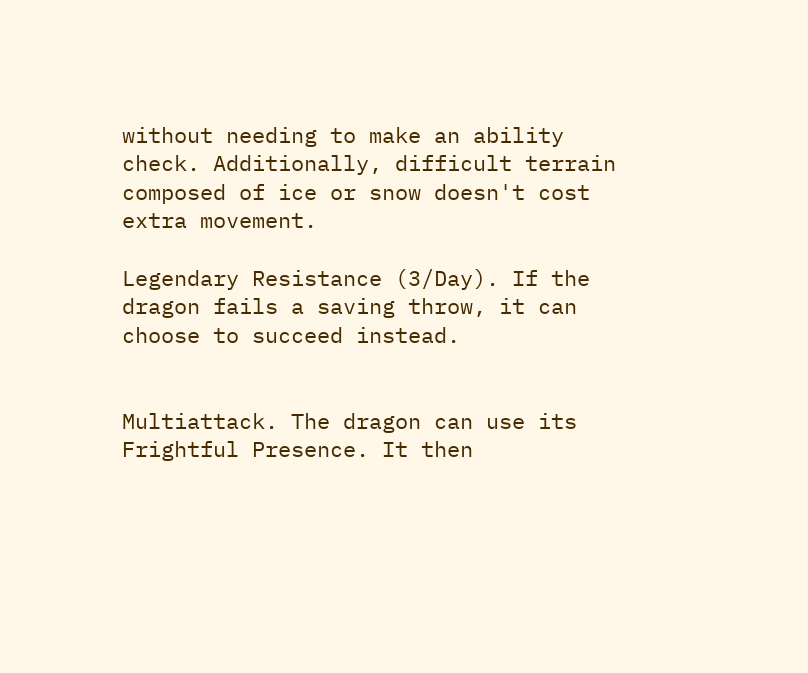without needing to make an ability check. Additionally, difficult terrain composed of ice or snow doesn't cost extra movement.

Legendary Resistance (3/Day). If the dragon fails a saving throw, it can choose to succeed instead.


Multiattack. The dragon can use its Frightful Presence. It then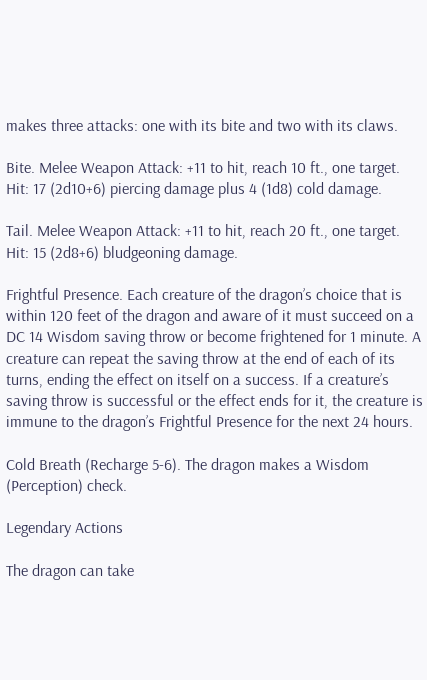makes three attacks: one with its bite and two with its claws.

Bite. Melee Weapon Attack: +11 to hit, reach 10 ft., one target. Hit: 17 (2d10+6) piercing damage plus 4 (1d8) cold damage.

Tail. Melee Weapon Attack: +11 to hit, reach 20 ft., one target. Hit: 15 (2d8+6) bludgeoning damage.

Frightful Presence. Each creature of the dragon’s choice that is within 120 feet of the dragon and aware of it must succeed on a DC 14 Wisdom saving throw or become frightened for 1 minute. A creature can repeat the saving throw at the end of each of its turns, ending the effect on itself on a success. If a creature’s saving throw is successful or the effect ends for it, the creature is immune to the dragon’s Frightful Presence for the next 24 hours.

Cold Breath (Recharge 5-6). The dragon makes a Wisdom (Perception) check.

Legendary Actions

The dragon can take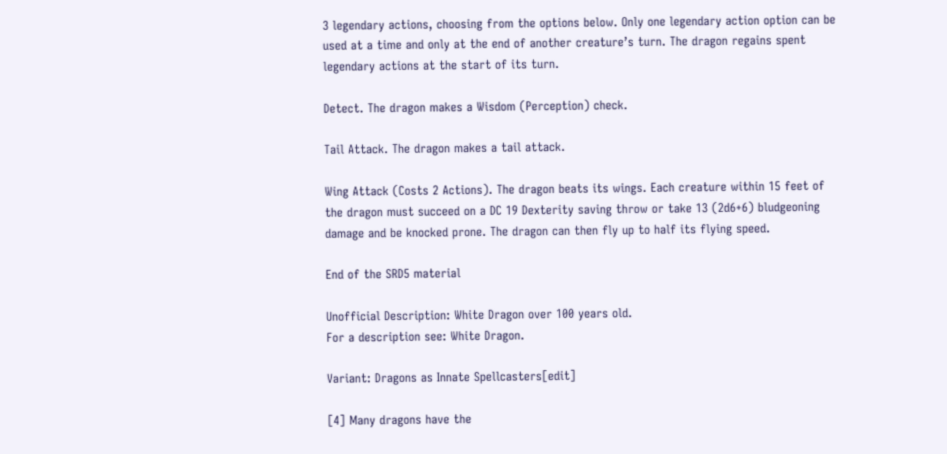3 legendary actions, choosing from the options below. Only one legendary action option can be used at a time and only at the end of another creature’s turn. The dragon regains spent legendary actions at the start of its turn.

Detect. The dragon makes a Wisdom (Perception) check.

Tail Attack. The dragon makes a tail attack.

Wing Attack (Costs 2 Actions). The dragon beats its wings. Each creature within 15 feet of the dragon must succeed on a DC 19 Dexterity saving throw or take 13 (2d6+6) bludgeoning damage and be knocked prone. The dragon can then fly up to half its flying speed.

End of the SRD5 material

Unofficial Description: White Dragon over 100 years old.
For a description see: White Dragon.

Variant: Dragons as Innate Spellcasters[edit]

[4] Many dragons have the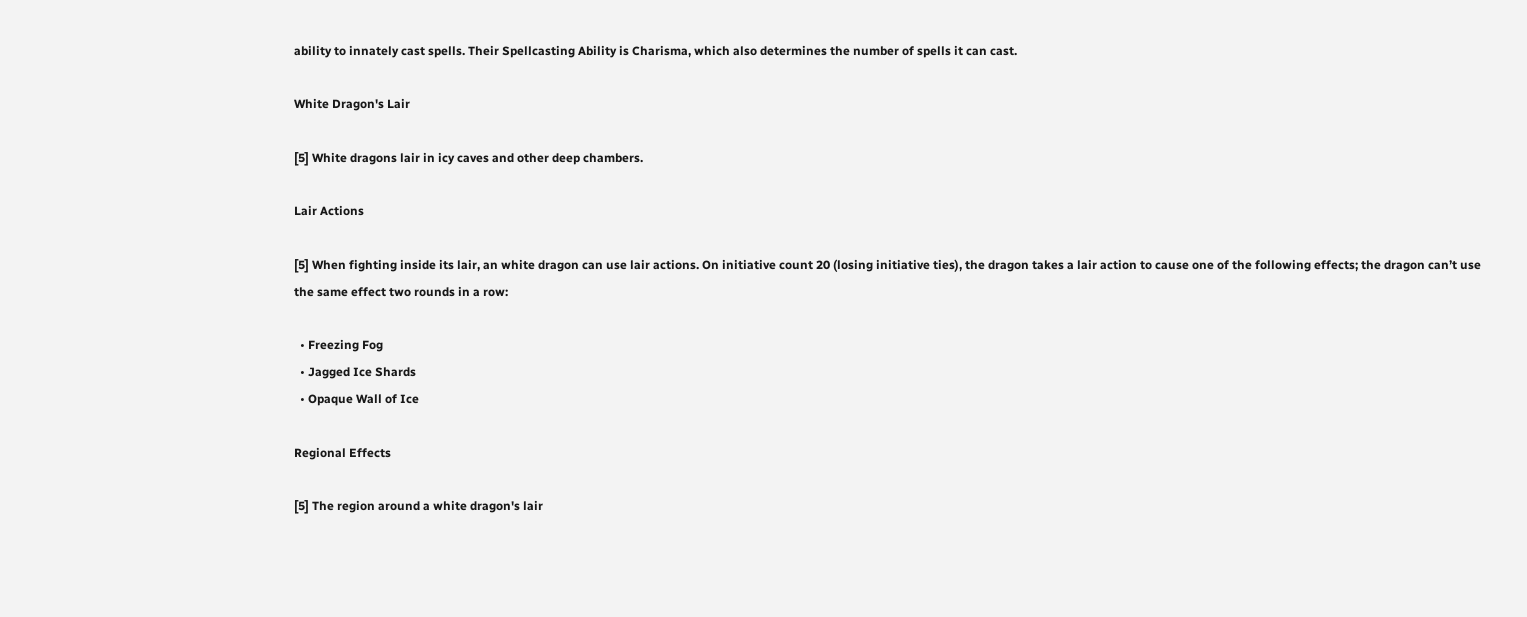ability to innately cast spells. Their Spellcasting Ability is Charisma, which also determines the number of spells it can cast.

White Dragon's Lair

[5] White dragons lair in icy caves and other deep chambers.

Lair Actions

[5] When fighting inside its lair, an white dragon can use lair actions. On initiative count 20 (losing initiative ties), the dragon takes a lair action to cause one of the following effects; the dragon can’t use the same effect two rounds in a row:

  • Freezing Fog
  • Jagged Ice Shards
  • Opaque Wall of Ice

Regional Effects

[5] The region around a white dragon's lair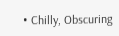• Chilly, Obscuring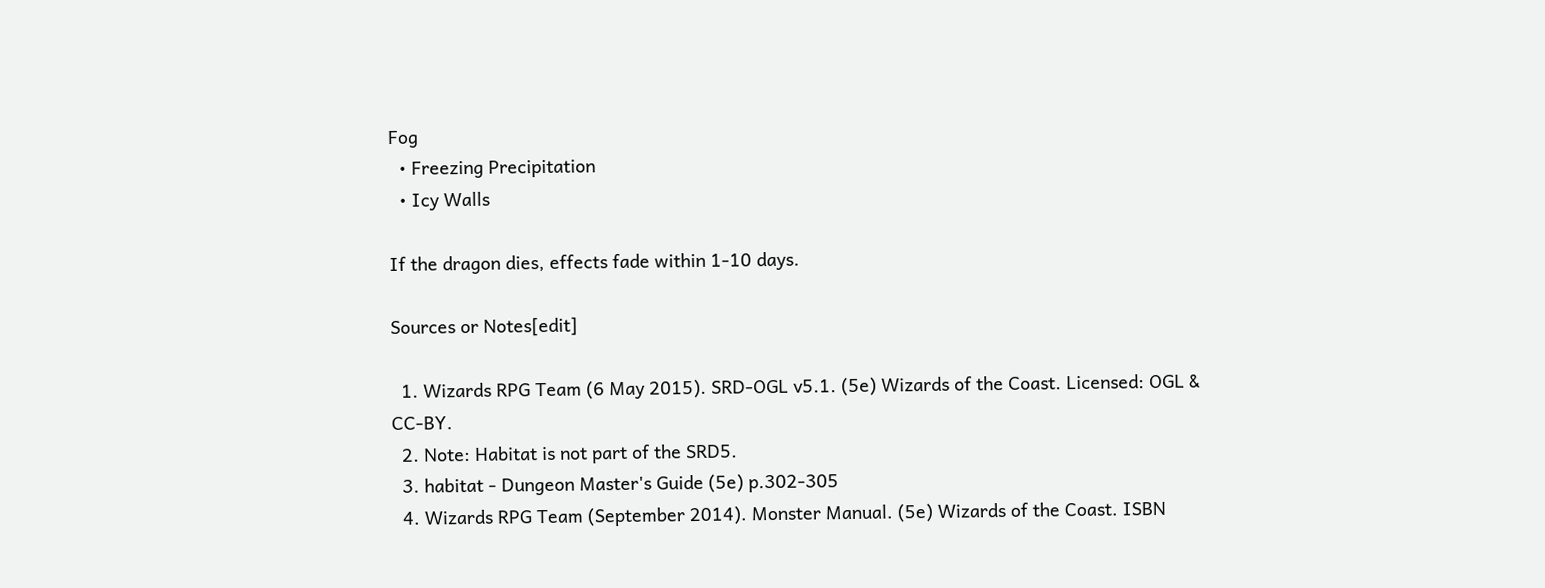Fog
  • Freezing Precipitation
  • Icy Walls

If the dragon dies, effects fade within 1-10 days.

Sources or Notes[edit]

  1. Wizards RPG Team (6 May 2015). SRD-OGL v5.1. (5e) Wizards of the Coast. Licensed: OGL & CC-BY.
  2. Note: Habitat is not part of the SRD5.
  3. habitat - Dungeon Master's Guide (5e) p.302-305
  4. Wizards RPG Team (September 2014). Monster Manual. (5e) Wizards of the Coast. ISBN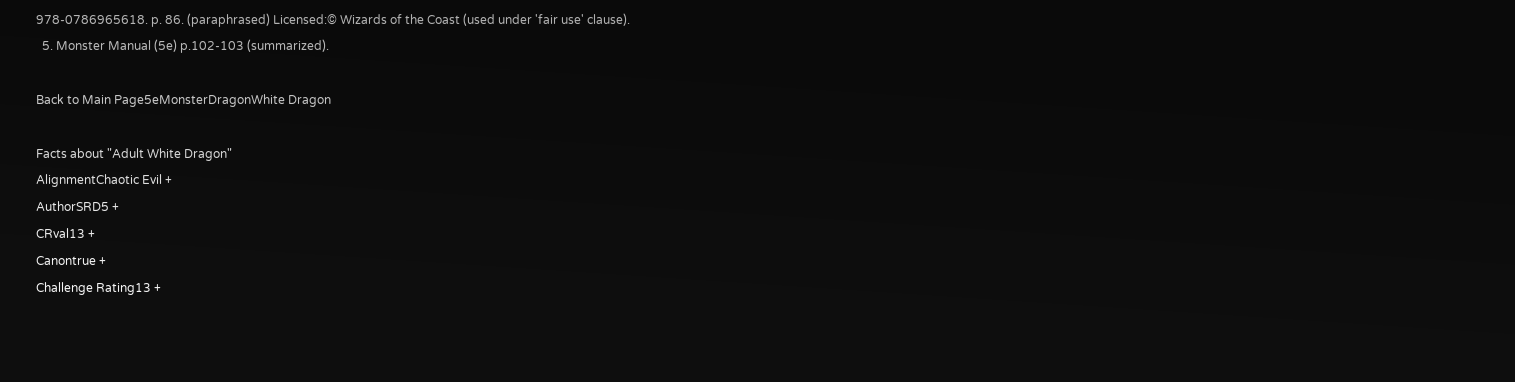978-0786965618. p. 86. (paraphrased) Licensed:© Wizards of the Coast (used under 'fair use' clause).
  5. Monster Manual (5e) p.102-103 (summarized).

Back to Main Page5eMonsterDragonWhite Dragon

Facts about "Adult White Dragon"
AlignmentChaotic Evil +
AuthorSRD5 +
CRval13 +
Canontrue +
Challenge Rating13 +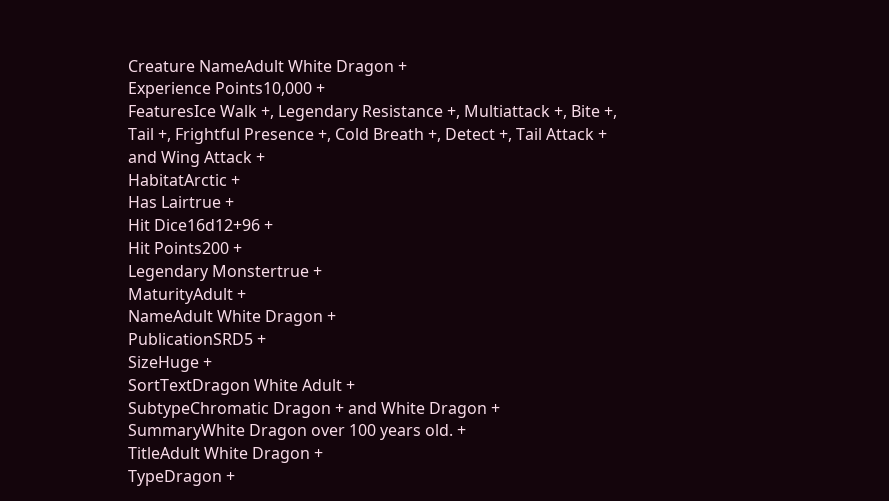Creature NameAdult White Dragon +
Experience Points10,000 +
FeaturesIce Walk +, Legendary Resistance +, Multiattack +, Bite +, Tail +, Frightful Presence +, Cold Breath +, Detect +, Tail Attack + and Wing Attack +
HabitatArctic +
Has Lairtrue +
Hit Dice16d12+96 +
Hit Points200 +
Legendary Monstertrue +
MaturityAdult +
NameAdult White Dragon +
PublicationSRD5 +
SizeHuge +
SortTextDragon White Adult +
SubtypeChromatic Dragon + and White Dragon +
SummaryWhite Dragon over 100 years old. +
TitleAdult White Dragon +
TypeDragon +